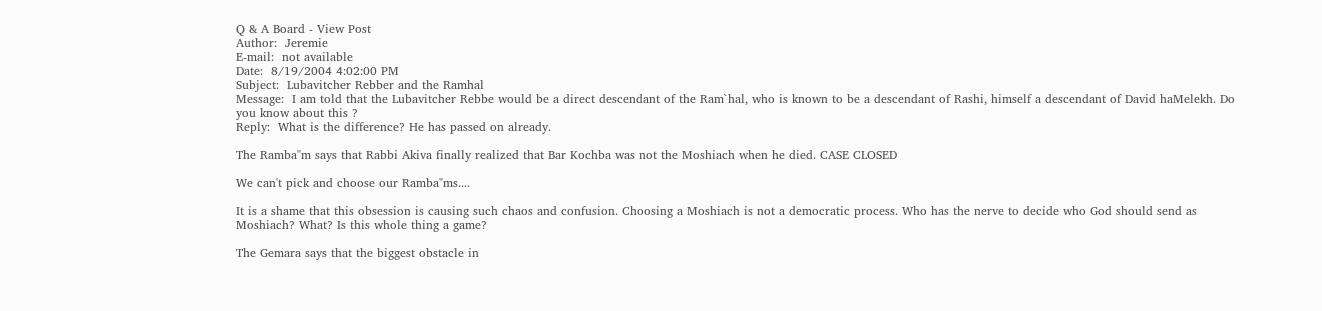Q & A Board - View Post
Author:  Jeremie
E-mail:  not available
Date:  8/19/2004 4:02:00 PM
Subject:  Lubavitcher Rebber and the Ramhal
Message:  I am told that the Lubavitcher Rebbe would be a direct descendant of the Ram`hal, who is known to be a descendant of Rashi, himself a descendant of David haMelekh. Do you know about this ?
Reply:  What is the difference? He has passed on already.

The Ramba"m says that Rabbi Akiva finally realized that Bar Kochba was not the Moshiach when he died. CASE CLOSED

We can't pick and choose our Ramba"ms....

It is a shame that this obsession is causing such chaos and confusion. Choosing a Moshiach is not a democratic process. Who has the nerve to decide who God should send as Moshiach? What? Is this whole thing a game?

The Gemara says that the biggest obstacle in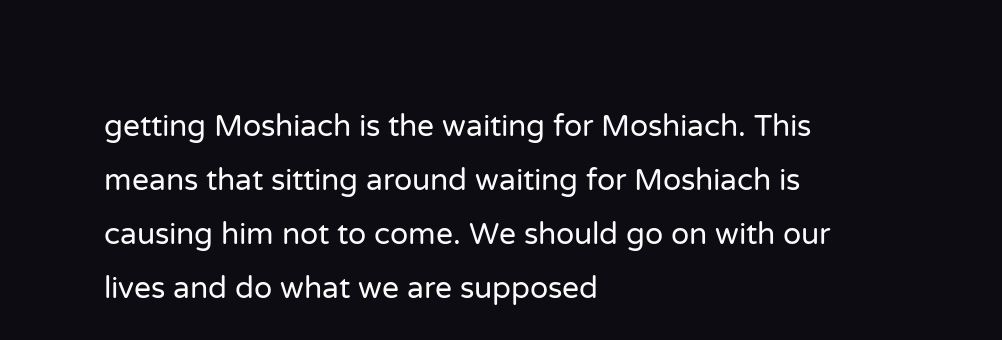getting Moshiach is the waiting for Moshiach. This means that sitting around waiting for Moshiach is causing him not to come. We should go on with our lives and do what we are supposed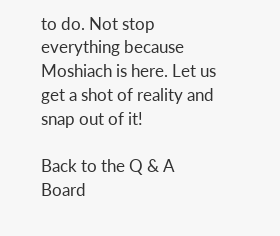to do. Not stop everything because Moshiach is here. Let us get a shot of reality and snap out of it!

Back to the Q & A Board